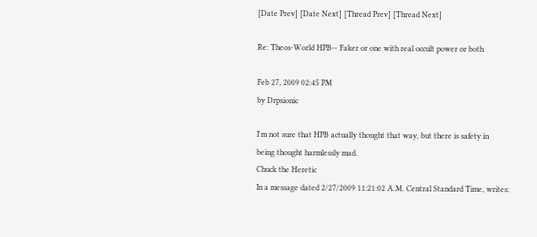[Date Prev] [Date Next] [Thread Prev] [Thread Next]

Re: Theos-World HPB-- Faker or one with real occult power or both

Feb 27, 2009 02:45 PM
by Drpsionic

I'm not sure that HPB actually thought that way, but there is safety in
being thought harmlessly mad.
Chuck the Heretic
In a message dated 2/27/2009 11:21:02 A.M. Central Standard Time, writes: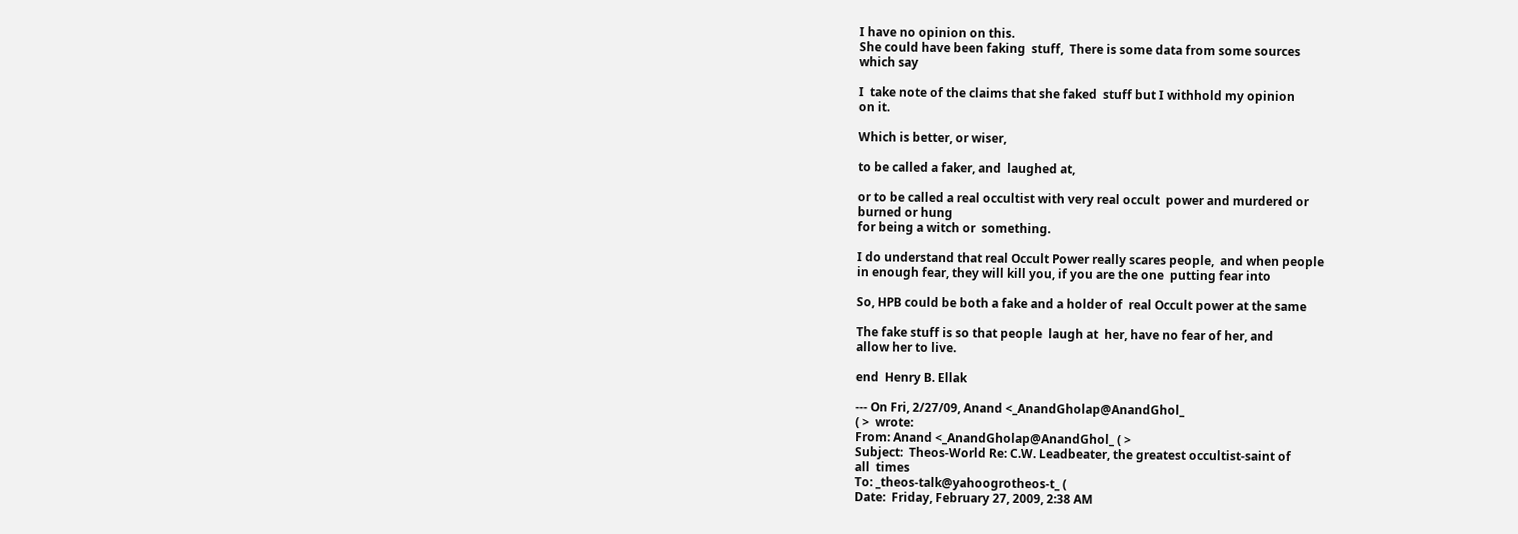I have no opinion on this.
She could have been faking  stuff,  There is some data from some sources
which say

I  take note of the claims that she faked  stuff but I withhold my opinion
on it.

Which is better, or wiser,

to be called a faker, and  laughed at,

or to be called a real occultist with very real occult  power and murdered or
burned or hung
for being a witch or  something.

I do understand that real Occult Power really scares people,  and when people
in enough fear, they will kill you, if you are the one  putting fear into

So, HPB could be both a fake and a holder of  real Occult power at the same

The fake stuff is so that people  laugh at  her, have no fear of her, and
allow her to live.

end  Henry B. Ellak

--- On Fri, 2/27/09, Anand <_AnandGholap@AnandGhol_
( >  wrote:
From: Anand <_AnandGholap@AnandGhol_ ( >
Subject:  Theos-World Re: C.W. Leadbeater, the greatest occultist-saint of
all  times
To: _theos-talk@yahoogrotheos-t_ (
Date:  Friday, February 27, 2009, 2:38 AM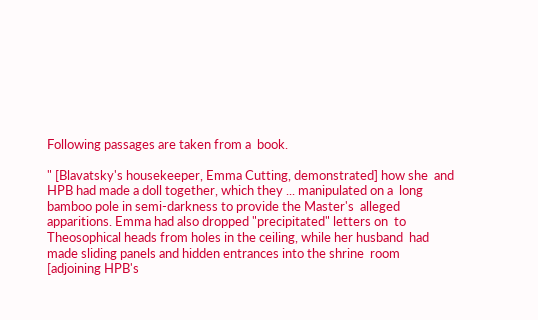Following passages are taken from a  book.

" [Blavatsky's housekeeper, Emma Cutting, demonstrated] how she  and
HPB had made a doll together, which they ... manipulated on a  long
bamboo pole in semi-darkness to provide the Master's  alleged
apparitions. Emma had also dropped "precipitated" letters on  to
Theosophical heads from holes in the ceiling, while her husband  had
made sliding panels and hidden entrances into the shrine  room
[adjoining HPB's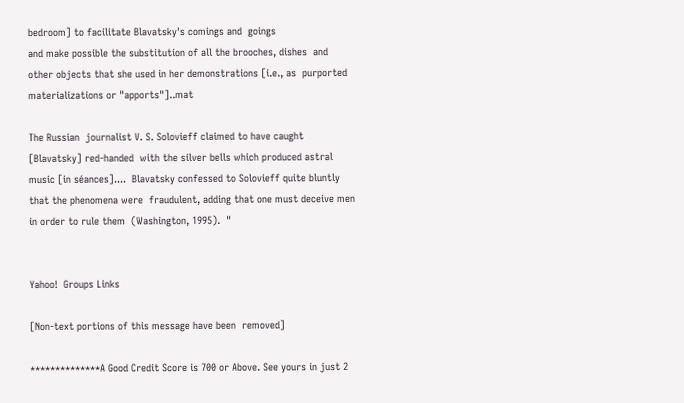bedroom] to facilitate Blavatsky's comings and  goings
and make possible the substitution of all the brooches, dishes  and
other objects that she used in her demonstrations [i.e., as  purported
materializations or "apports"]..mat

The Russian  journalist V. S. Solovieff claimed to have caught
[Blavatsky] red-handed  with the silver bells which produced astral
music [in séances]....  Blavatsky confessed to Solovieff quite bluntly
that the phenomena were  fraudulent, adding that one must deceive men
in order to rule them  (Washington, 1995).  "


Yahoo!  Groups Links

[Non-text portions of this message have been  removed]

**************A Good Credit Score is 700 or Above. See yours in just 2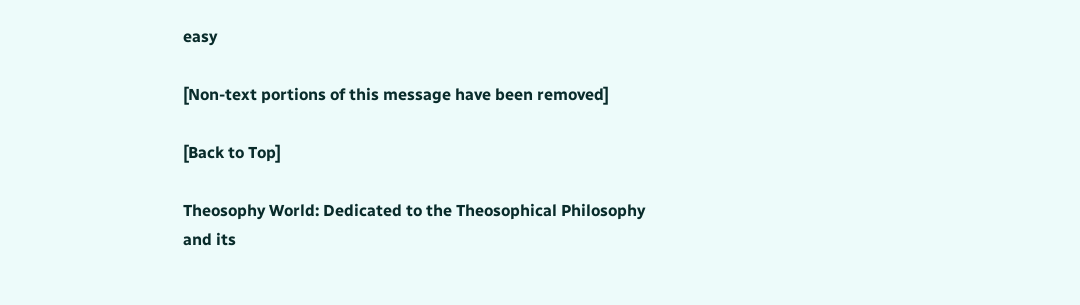easy

[Non-text portions of this message have been removed]

[Back to Top]

Theosophy World: Dedicated to the Theosophical Philosophy and its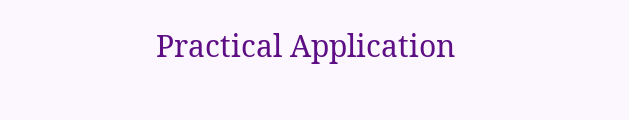Practical Application